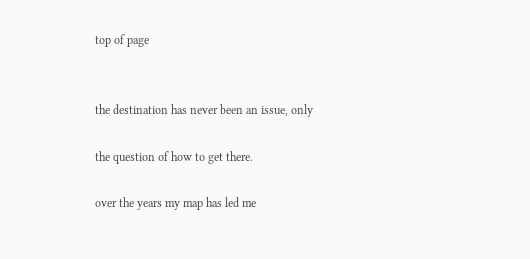top of page


the destination has never been an issue, only

the question of how to get there.

over the years my map has led me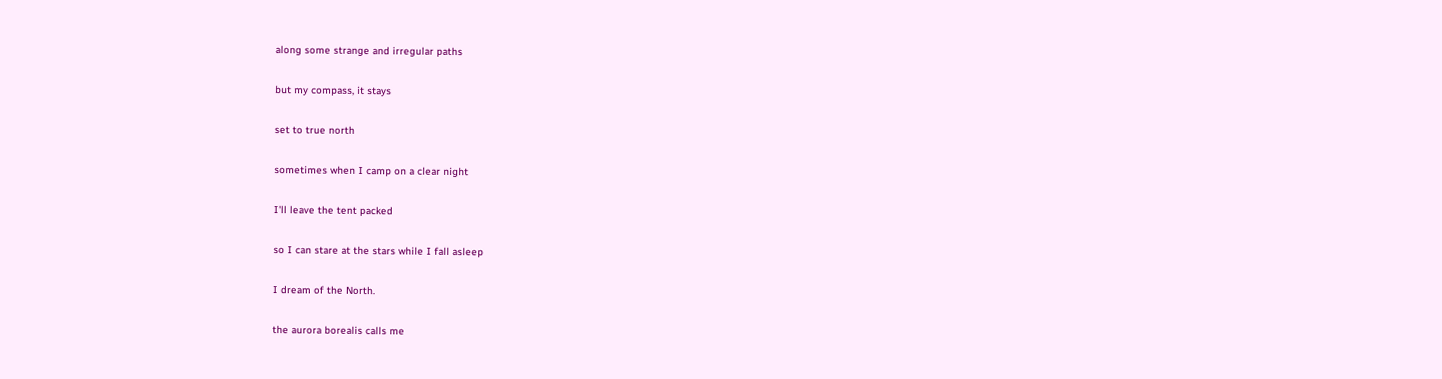along some strange and irregular paths

but my compass, it stays

set to true north

sometimes when I camp on a clear night

I'll leave the tent packed

so I can stare at the stars while I fall asleep

I dream of the North.

the aurora borealis calls me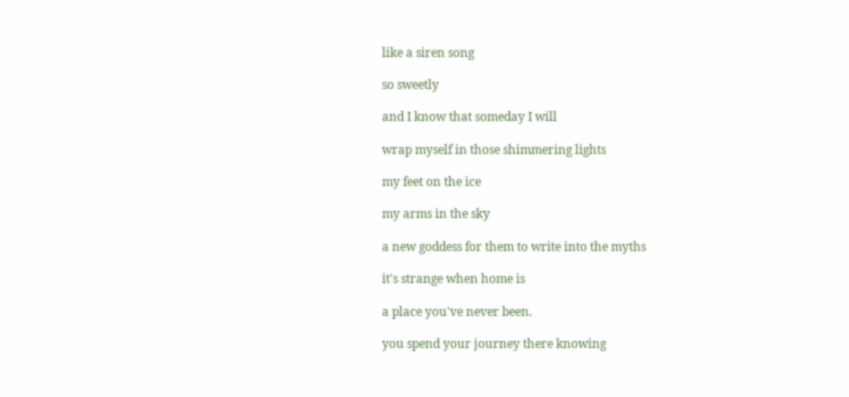like a siren song

so sweetly

and I know that someday I will

wrap myself in those shimmering lights

my feet on the ice

my arms in the sky

a new goddess for them to write into the myths

it's strange when home is

a place you've never been.

you spend your journey there knowing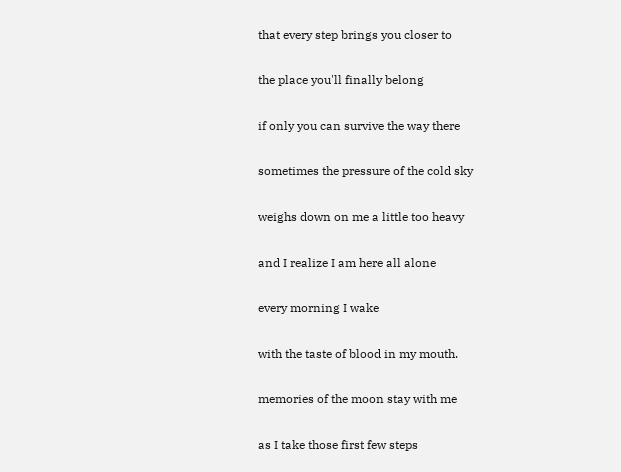that every step brings you closer to

the place you'll finally belong

if only you can survive the way there

sometimes the pressure of the cold sky

weighs down on me a little too heavy

and I realize I am here all alone

every morning I wake

with the taste of blood in my mouth.

memories of the moon stay with me

as I take those first few steps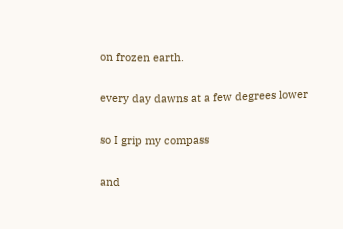on frozen earth.

every day dawns at a few degrees lower

so I grip my compass

and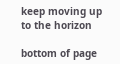keep moving up to the horizon

bottom of page